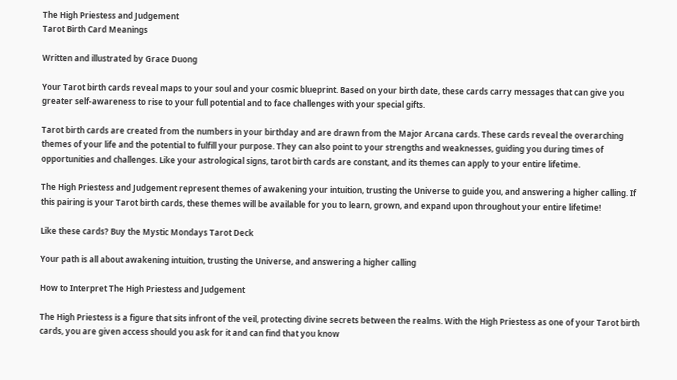The High Priestess and Judgement
Tarot Birth Card Meanings

Written and illustrated by Grace Duong

Your Tarot birth cards reveal maps to your soul and your cosmic blueprint. Based on your birth date, these cards carry messages that can give you greater self-awareness to rise to your full potential and to face challenges with your special gifts.

Tarot birth cards are created from the numbers in your birthday and are drawn from the Major Arcana cards. These cards reveal the overarching themes of your life and the potential to fulfill your purpose. They can also point to your strengths and weaknesses, guiding you during times of opportunities and challenges. Like your astrological signs, tarot birth cards are constant, and its themes can apply to your entire lifetime.

The High Priestess and Judgement represent themes of awakening your intuition, trusting the Universe to guide you, and answering a higher calling. If this pairing is your Tarot birth cards, these themes will be available for you to learn, grown, and expand upon throughout your entire lifetime!

Like these cards? Buy the Mystic Mondays Tarot Deck

Your path is all about awakening intuition, trusting the Universe, and answering a higher calling

How to Interpret The High Priestess and Judgement

The High Priestess is a figure that sits infront of the veil, protecting divine secrets between the realms. With the High Priestess as one of your Tarot birth cards, you are given access should you ask for it and can find that you know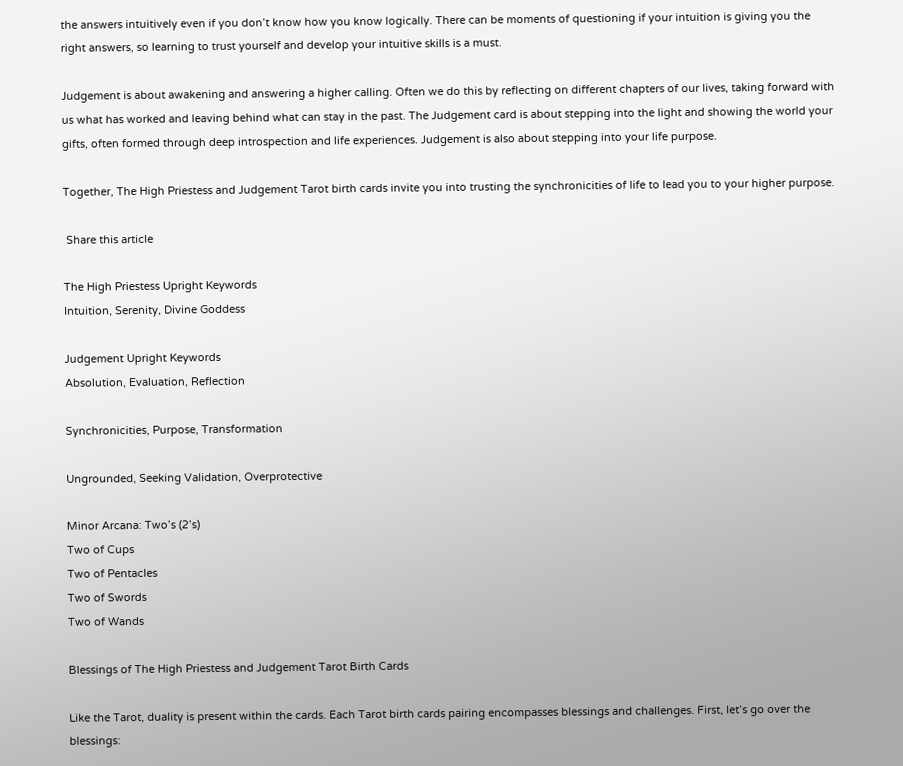the answers intuitively even if you don’t know how you know logically. There can be moments of questioning if your intuition is giving you the right answers, so learning to trust yourself and develop your intuitive skills is a must.

Judgement is about awakening and answering a higher calling. Often we do this by reflecting on different chapters of our lives, taking forward with us what has worked and leaving behind what can stay in the past. The Judgement card is about stepping into the light and showing the world your gifts, often formed through deep introspection and life experiences. Judgement is also about stepping into your life purpose.

Together, The High Priestess and Judgement Tarot birth cards invite you into trusting the synchronicities of life to lead you to your higher purpose.

 Share this article

The High Priestess Upright Keywords
Intuition, Serenity, Divine Goddess

Judgement Upright Keywords
Absolution, Evaluation, Reflection

Synchronicities, Purpose, Transformation

Ungrounded, Seeking Validation, Overprotective

Minor Arcana: Two’s (2’s)
Two of Cups
Two of Pentacles
Two of Swords
Two of Wands

Blessings of The High Priestess and Judgement Tarot Birth Cards

Like the Tarot, duality is present within the cards. Each Tarot birth cards pairing encompasses blessings and challenges. First, let’s go over the blessings: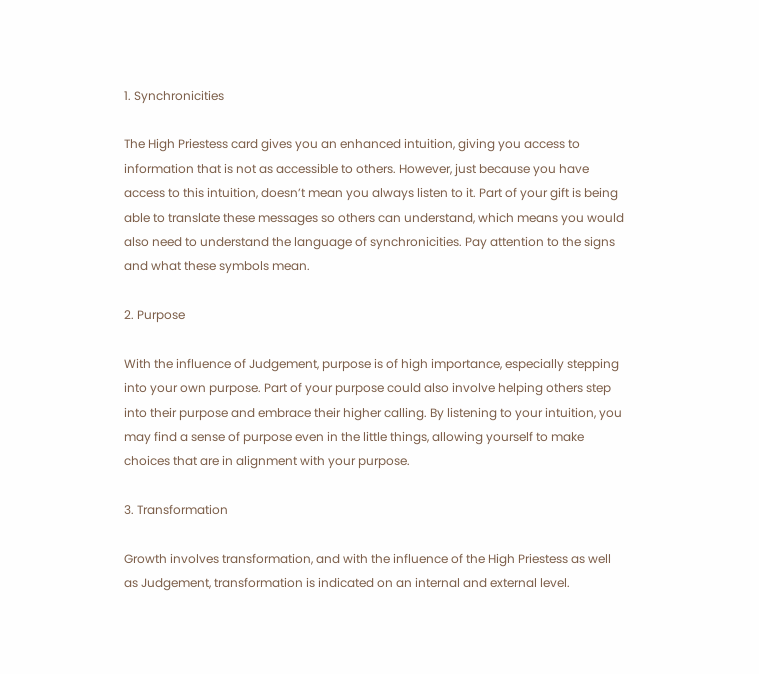1. Synchronicities

The High Priestess card gives you an enhanced intuition, giving you access to information that is not as accessible to others. However, just because you have access to this intuition, doesn’t mean you always listen to it. Part of your gift is being able to translate these messages so others can understand, which means you would also need to understand the language of synchronicities. Pay attention to the signs and what these symbols mean.

2. Purpose

With the influence of Judgement, purpose is of high importance, especially stepping into your own purpose. Part of your purpose could also involve helping others step into their purpose and embrace their higher calling. By listening to your intuition, you may find a sense of purpose even in the little things, allowing yourself to make choices that are in alignment with your purpose.

3. Transformation

Growth involves transformation, and with the influence of the High Priestess as well as Judgement, transformation is indicated on an internal and external level.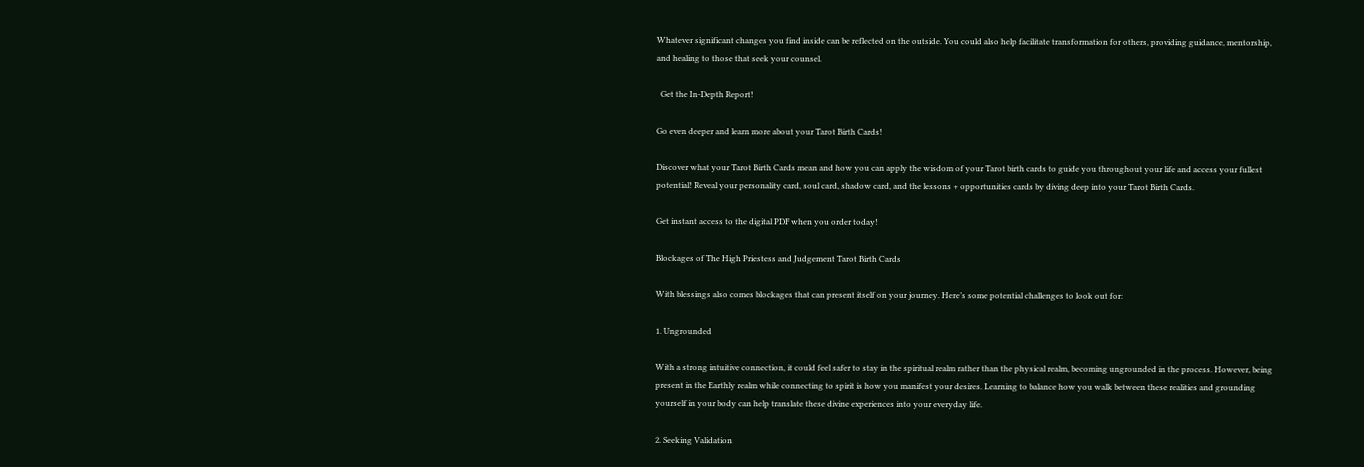Whatever significant changes you find inside can be reflected on the outside. You could also help facilitate transformation for others, providing guidance, mentorship, and healing to those that seek your counsel.

  Get the In-Depth Report!

Go even deeper and learn more about your Tarot Birth Cards!

Discover what your Tarot Birth Cards mean and how you can apply the wisdom of your Tarot birth cards to guide you throughout your life and access your fullest potential! Reveal your personality card, soul card, shadow card, and the lessons + opportunities cards by diving deep into your Tarot Birth Cards.

Get instant access to the digital PDF when you order today!

Blockages of The High Priestess and Judgement Tarot Birth Cards

With blessings also comes blockages that can present itself on your journey. Here’s some potential challenges to look out for:

1. Ungrounded

With a strong intuitive connection, it could feel safer to stay in the spiritual realm rather than the physical realm, becoming ungrounded in the process. However, being present in the Earthly realm while connecting to spirit is how you manifest your desires. Learning to balance how you walk between these realities and grounding yourself in your body can help translate these divine experiences into your everyday life.

2. Seeking Validation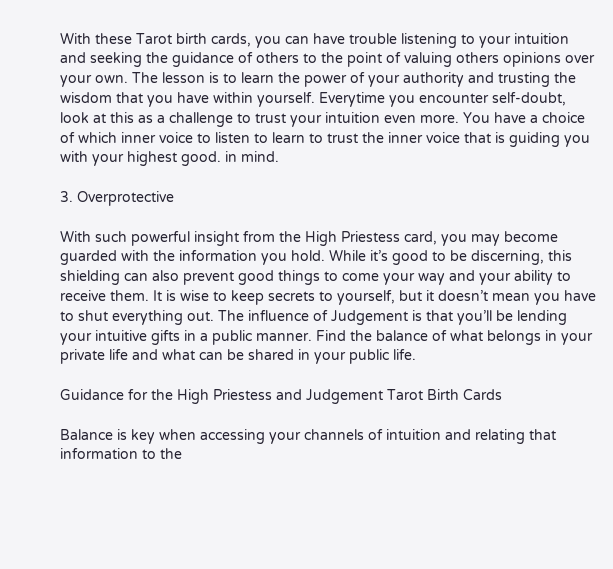With these Tarot birth cards, you can have trouble listening to your intuition and seeking the guidance of others to the point of valuing others opinions over your own. The lesson is to learn the power of your authority and trusting the wisdom that you have within yourself. Everytime you encounter self-doubt, look at this as a challenge to trust your intuition even more. You have a choice of which inner voice to listen to learn to trust the inner voice that is guiding you with your highest good. in mind.

3. Overprotective

With such powerful insight from the High Priestess card, you may become guarded with the information you hold. While it’s good to be discerning, this shielding can also prevent good things to come your way and your ability to receive them. It is wise to keep secrets to yourself, but it doesn’t mean you have to shut everything out. The influence of Judgement is that you’ll be lending your intuitive gifts in a public manner. Find the balance of what belongs in your private life and what can be shared in your public life.

Guidance for the High Priestess and Judgement Tarot Birth Cards

Balance is key when accessing your channels of intuition and relating that information to the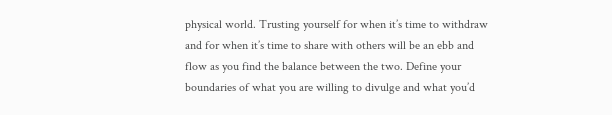physical world. Trusting yourself for when it’s time to withdraw and for when it’s time to share with others will be an ebb and flow as you find the balance between the two. Define your boundaries of what you are willing to divulge and what you’d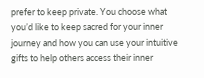prefer to keep private. You choose what you’d like to keep sacred for your inner journey and how you can use your intuitive gifts to help others access their inner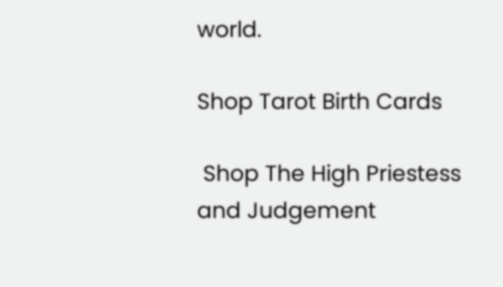world.

Shop Tarot Birth Cards

 Shop The High Priestess and Judgement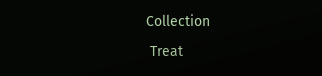Collection

 Treat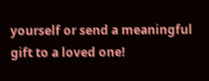yourself or send a meaningful gift to a loved one!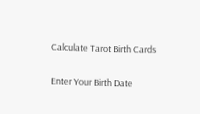Calculate Tarot Birth Cards

Enter Your Birth Date